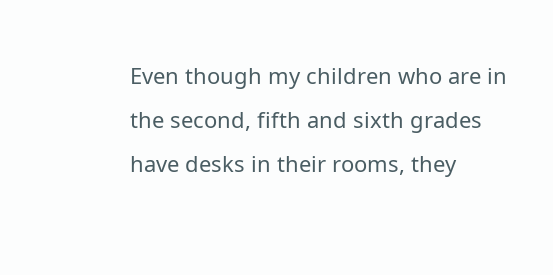Even though my children who are in the second, fifth and sixth grades have desks in their rooms, they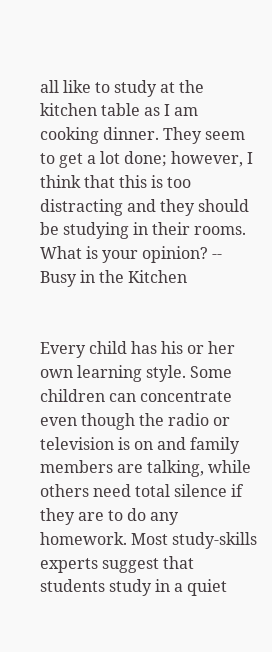all like to study at the kitchen table as I am cooking dinner. They seem to get a lot done; however, I think that this is too distracting and they should be studying in their rooms. What is your opinion? -- Busy in the Kitchen


Every child has his or her own learning style. Some children can concentrate even though the radio or television is on and family members are talking, while others need total silence if they are to do any homework. Most study-skills experts suggest that students study in a quiet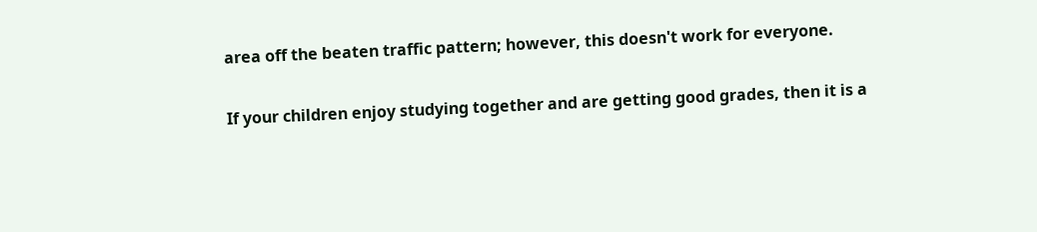area off the beaten traffic pattern; however, this doesn't work for everyone.

If your children enjoy studying together and are getting good grades, then it is a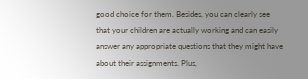good choice for them. Besides, you can clearly see that your children are actually working and can easily answer any appropriate questions that they might have about their assignments. Plus,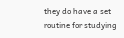they do have a set routine for studying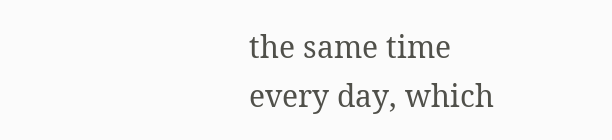the same time every day, which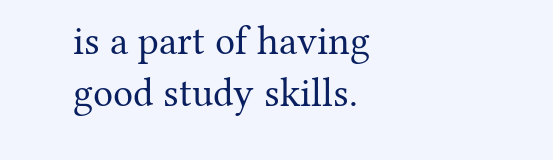is a part of having good study skills.